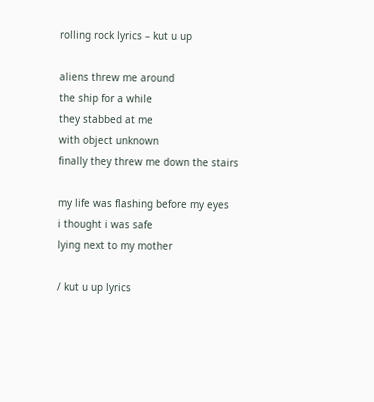rolling rock lyrics – kut u up

aliens threw me around
the ship for a while
they stabbed at me
with object unknown
finally they threw me down the stairs

my life was flashing before my eyes
i thought i was safe
lying next to my mother

/ kut u up lyrics